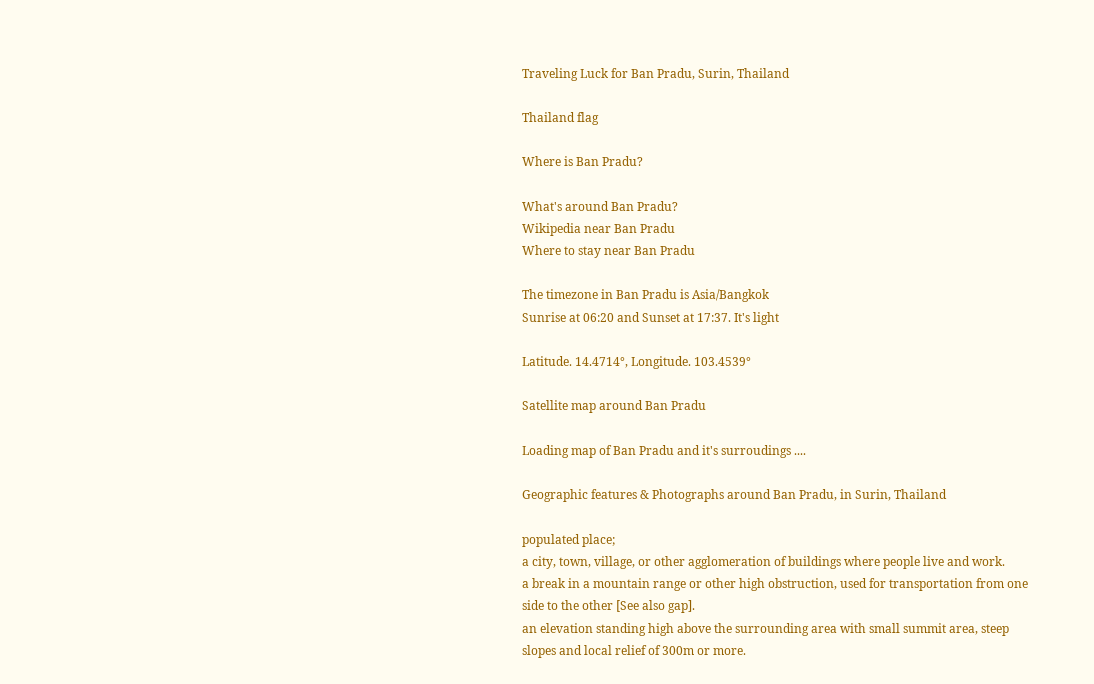Traveling Luck for Ban Pradu, Surin, Thailand

Thailand flag

Where is Ban Pradu?

What's around Ban Pradu?
Wikipedia near Ban Pradu
Where to stay near Ban Pradu

The timezone in Ban Pradu is Asia/Bangkok
Sunrise at 06:20 and Sunset at 17:37. It's light

Latitude. 14.4714°, Longitude. 103.4539°

Satellite map around Ban Pradu

Loading map of Ban Pradu and it's surroudings ....

Geographic features & Photographs around Ban Pradu, in Surin, Thailand

populated place;
a city, town, village, or other agglomeration of buildings where people live and work.
a break in a mountain range or other high obstruction, used for transportation from one side to the other [See also gap].
an elevation standing high above the surrounding area with small summit area, steep slopes and local relief of 300m or more.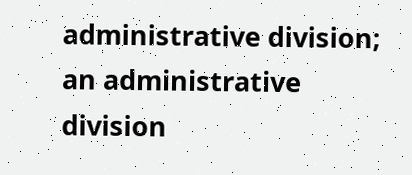administrative division;
an administrative division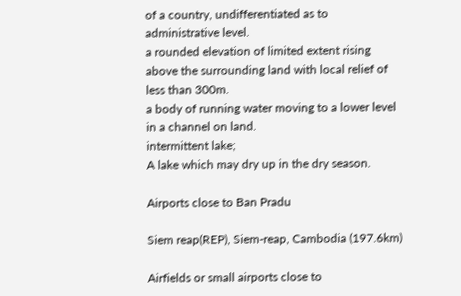of a country, undifferentiated as to administrative level.
a rounded elevation of limited extent rising above the surrounding land with local relief of less than 300m.
a body of running water moving to a lower level in a channel on land.
intermittent lake;
A lake which may dry up in the dry season.

Airports close to Ban Pradu

Siem reap(REP), Siem-reap, Cambodia (197.6km)

Airfields or small airports close to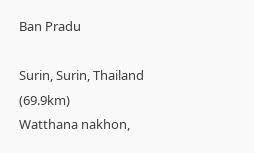Ban Pradu

Surin, Surin, Thailand (69.9km)
Watthana nakhon,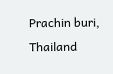Prachin buri, Thailand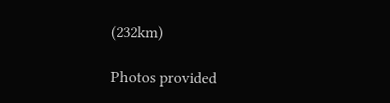(232km)

Photos provided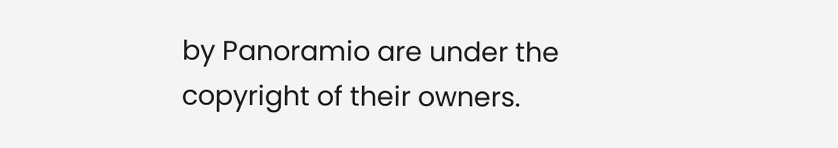by Panoramio are under the copyright of their owners.